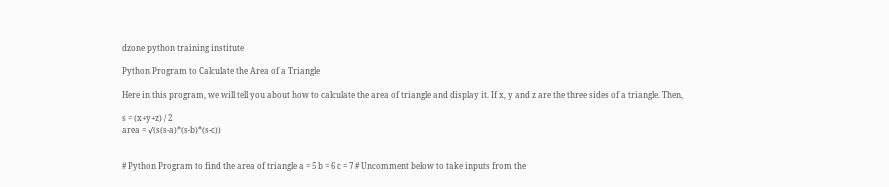dzone python training institute

Python Program to Calculate the Area of a Triangle

Here in this program, we will tell you about how to calculate the area of triangle and display it. If x, y and z are the three sides of a triangle. Then,

s = (x+y+z) / 2
area = √(s(s-a)*(s-b)*(s-c))


# Python Program to find the area of triangle a = 5 b = 6 c = 7 # Uncomment below to take inputs from the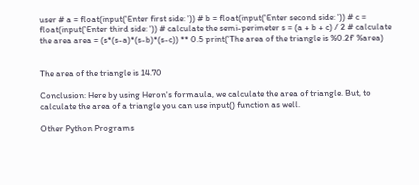user # a = float(input('Enter first side: ')) # b = float(input('Enter second side: ')) # c = float(input('Enter third side: ')) # calculate the semi-perimeter s = (a + b + c) / 2 # calculate the area area = (s*(s-a)*(s-b)*(s-c)) ** 0.5 print('The area of the triangle is %0.2f' %area)


The area of the triangle is 14.70

Conclusion: Here by using Heron's formaula, we calculate the area of triangle. But, to calculate the area of a triangle you can use input() function as well.

Other Python Programs